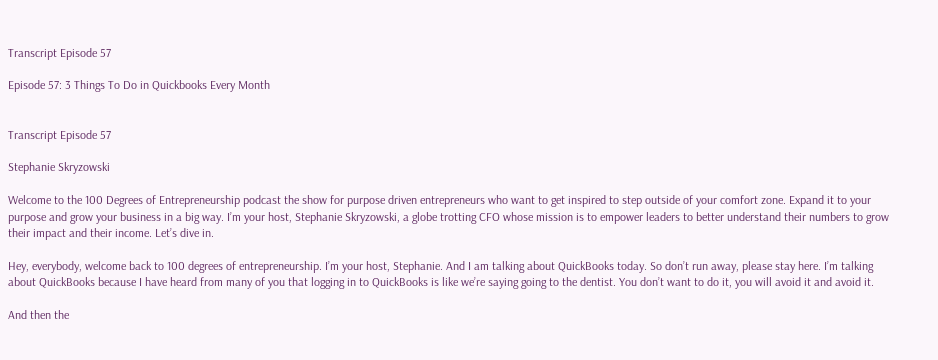Transcript Episode 57

Episode 57: 3 Things To Do in Quickbooks Every Month


Transcript Episode 57

Stephanie Skryzowski

Welcome to the 100 Degrees of Entrepreneurship podcast the show for purpose driven entrepreneurs who want to get inspired to step outside of your comfort zone. Expand it to your purpose and grow your business in a big way. I’m your host, Stephanie Skryzowski, a globe trotting CFO whose mission is to empower leaders to better understand their numbers to grow their impact and their income. Let’s dive in.

Hey, everybody, welcome back to 100 degrees of entrepreneurship. I’m your host, Stephanie. And I am talking about QuickBooks today. So don’t run away, please stay here. I’m talking about QuickBooks because I have heard from many of you that logging in to QuickBooks is like we’re saying going to the dentist. You don’t want to do it, you will avoid it and avoid it.

And then the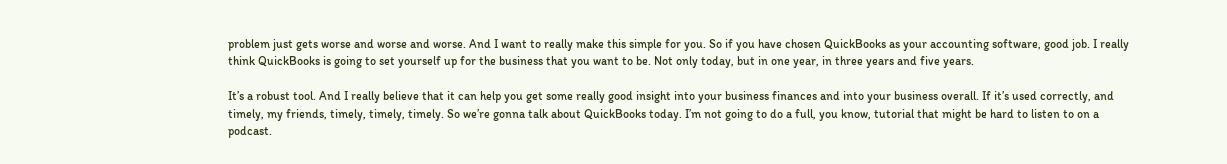problem just gets worse and worse and worse. And I want to really make this simple for you. So if you have chosen QuickBooks as your accounting software, good job. I really think QuickBooks is going to set yourself up for the business that you want to be. Not only today, but in one year, in three years and five years.

It’s a robust tool. And I really believe that it can help you get some really good insight into your business finances and into your business overall. If it’s used correctly, and timely, my friends, timely, timely, timely. So we’re gonna talk about QuickBooks today. I’m not going to do a full, you know, tutorial that might be hard to listen to on a podcast.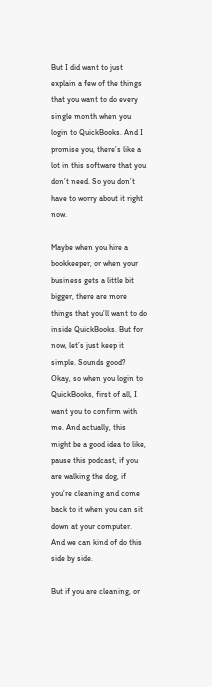But I did want to just explain a few of the things that you want to do every single month when you login to QuickBooks. And I promise you, there’s like a lot in this software that you don’t need. So you don’t have to worry about it right now.

Maybe when you hire a bookkeeper, or when your business gets a little bit bigger, there are more things that you’ll want to do inside QuickBooks. But for now, let’s just keep it simple. Sounds good? Okay, so when you login to QuickBooks, first of all, I want you to confirm with me. And actually, this might be a good idea to like, pause this podcast, if you are walking the dog, if you’re cleaning and come back to it when you can sit down at your computer. And we can kind of do this side by side.

But if you are cleaning, or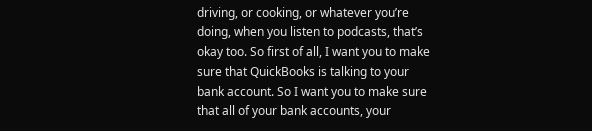driving, or cooking, or whatever you’re doing, when you listen to podcasts, that’s okay too. So first of all, I want you to make sure that QuickBooks is talking to your bank account. So I want you to make sure that all of your bank accounts, your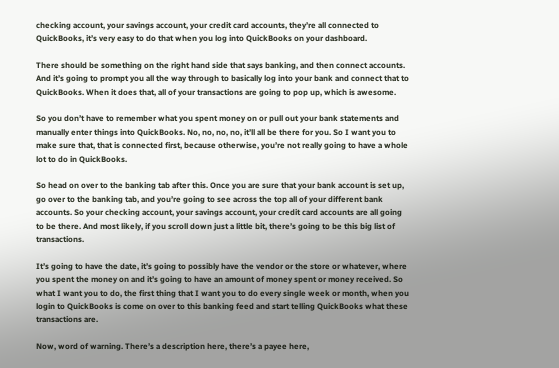checking account, your savings account, your credit card accounts, they’re all connected to QuickBooks, it’s very easy to do that when you log into QuickBooks on your dashboard.

There should be something on the right hand side that says banking, and then connect accounts. And it’s going to prompt you all the way through to basically log into your bank and connect that to QuickBooks. When it does that, all of your transactions are going to pop up, which is awesome.

So you don’t have to remember what you spent money on or pull out your bank statements and manually enter things into QuickBooks. No, no, no, no, it’ll all be there for you. So I want you to make sure that, that is connected first, because otherwise, you’re not really going to have a whole lot to do in QuickBooks.

So head on over to the banking tab after this. Once you are sure that your bank account is set up, go over to the banking tab, and you’re going to see across the top all of your different bank accounts. So your checking account, your savings account, your credit card accounts are all going to be there. And most likely, if you scroll down just a little bit, there’s going to be this big list of transactions.

It’s going to have the date, it’s going to possibly have the vendor or the store or whatever, where you spent the money on and it’s going to have an amount of money spent or money received. So what I want you to do, the first thing that I want you to do every single week or month, when you login to QuickBooks is come on over to this banking feed and start telling QuickBooks what these transactions are.

Now, word of warning. There’s a description here, there’s a payee here,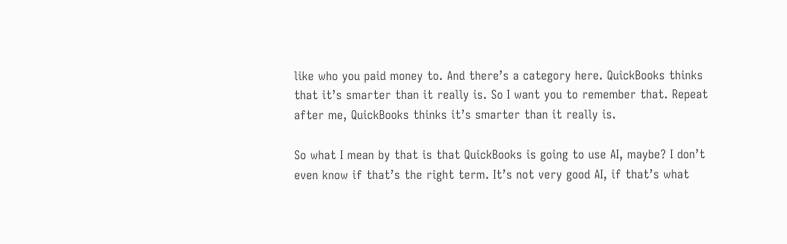like who you paid money to. And there’s a category here. QuickBooks thinks that it’s smarter than it really is. So I want you to remember that. Repeat after me, QuickBooks thinks it’s smarter than it really is.

So what I mean by that is that QuickBooks is going to use AI, maybe? I don’t even know if that’s the right term. It’s not very good AI, if that’s what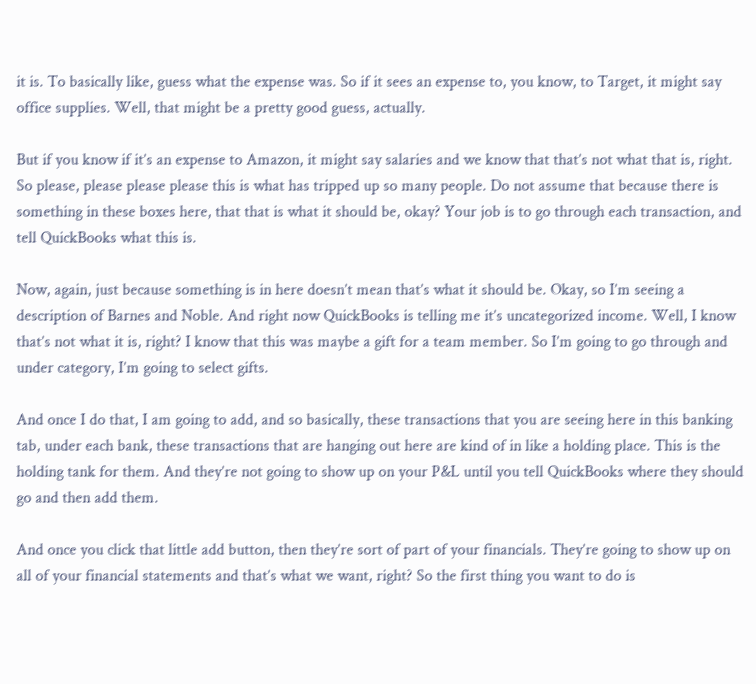it is. To basically like, guess what the expense was. So if it sees an expense to, you know, to Target, it might say office supplies. Well, that might be a pretty good guess, actually.

But if you know if it’s an expense to Amazon, it might say salaries and we know that that’s not what that is, right. So please, please please please this is what has tripped up so many people. Do not assume that because there is something in these boxes here, that that is what it should be, okay? Your job is to go through each transaction, and tell QuickBooks what this is.

Now, again, just because something is in here doesn’t mean that’s what it should be. Okay, so I’m seeing a description of Barnes and Noble. And right now QuickBooks is telling me it’s uncategorized income. Well, I know that’s not what it is, right? I know that this was maybe a gift for a team member. So I’m going to go through and under category, I’m going to select gifts.

And once I do that, I am going to add, and so basically, these transactions that you are seeing here in this banking tab, under each bank, these transactions that are hanging out here are kind of in like a holding place. This is the holding tank for them. And they’re not going to show up on your P&L until you tell QuickBooks where they should go and then add them.

And once you click that little add button, then they’re sort of part of your financials. They’re going to show up on all of your financial statements and that’s what we want, right? So the first thing you want to do is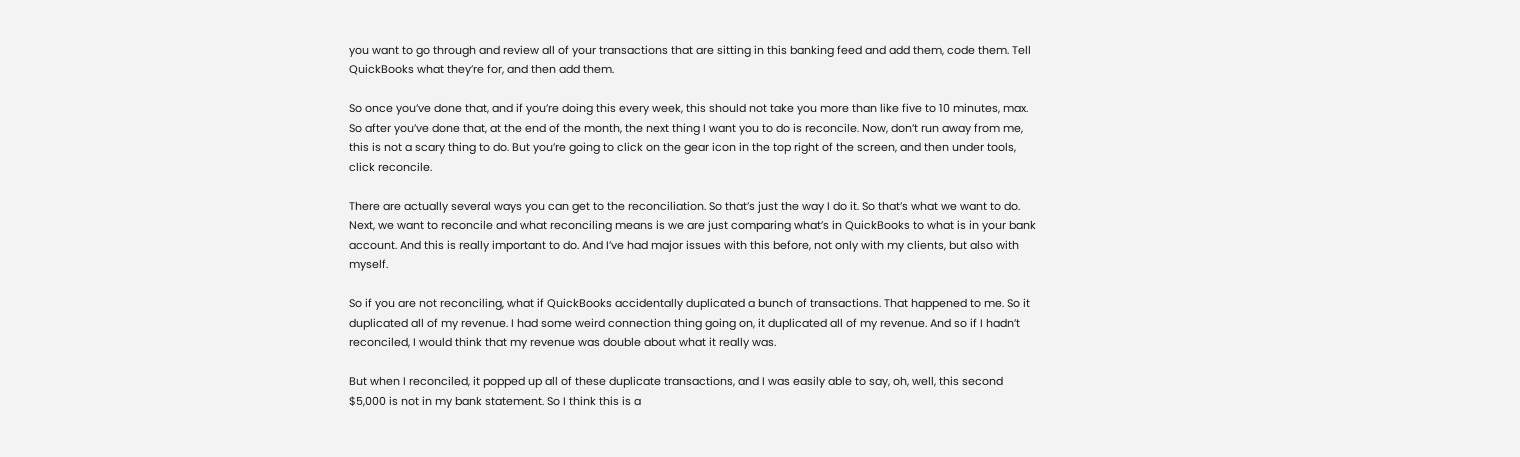you want to go through and review all of your transactions that are sitting in this banking feed and add them, code them. Tell QuickBooks what they’re for, and then add them.

So once you’ve done that, and if you’re doing this every week, this should not take you more than like five to 10 minutes, max. So after you’ve done that, at the end of the month, the next thing I want you to do is reconcile. Now, don’t run away from me, this is not a scary thing to do. But you’re going to click on the gear icon in the top right of the screen, and then under tools, click reconcile.

There are actually several ways you can get to the reconciliation. So that’s just the way I do it. So that’s what we want to do. Next, we want to reconcile and what reconciling means is we are just comparing what’s in QuickBooks to what is in your bank account. And this is really important to do. And I’ve had major issues with this before, not only with my clients, but also with myself.

So if you are not reconciling, what if QuickBooks accidentally duplicated a bunch of transactions. That happened to me. So it duplicated all of my revenue. I had some weird connection thing going on, it duplicated all of my revenue. And so if I hadn’t reconciled, I would think that my revenue was double about what it really was.

But when I reconciled, it popped up all of these duplicate transactions, and I was easily able to say, oh, well, this second $5,000 is not in my bank statement. So I think this is a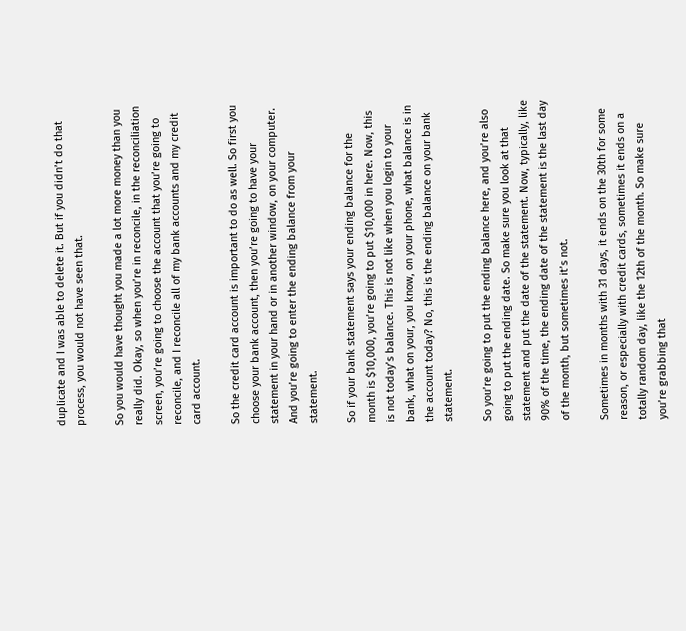duplicate and I was able to delete it. But if you didn’t do that process, you would not have seen that.

So you would have thought you made a lot more money than you really did. Okay, so when you’re in reconcile, in the reconciliation screen, you’re going to choose the account that you’re going to reconcile, and I reconcile all of my bank accounts and my credit card account.

So the credit card account is important to do as well. So first you choose your bank account, then you’re going to have your statement in your hand or in another window, on your computer. And you’re going to enter the ending balance from your statement.

So if your bank statement says your ending balance for the month is $10,000, you’re going to put $10,000 in here. Now, this is not today’s balance. This is not like when you login to your bank, what on your, you know, on your phone, what balance is in the account today? No, this is the ending balance on your bank statement.

So you’re going to put the ending balance here, and you’re also going to put the ending date. So make sure you look at that statement and put the date of the statement. Now, typically, like 90% of the time, the ending date of the statement is the last day of the month, but sometimes it’s not.

Sometimes in months with 31 days, it ends on the 30th for some reason, or especially with credit cards, sometimes it ends on a totally random day, like the 12th of the month. So make sure you’re grabbing that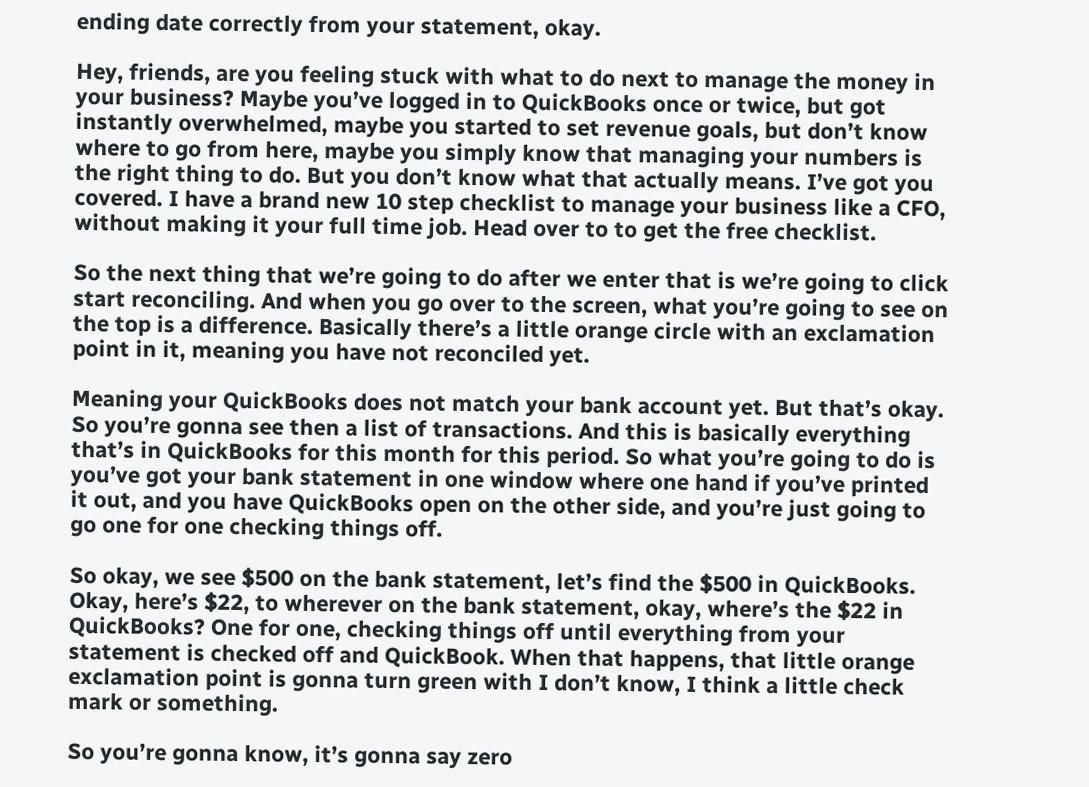ending date correctly from your statement, okay.

Hey, friends, are you feeling stuck with what to do next to manage the money in your business? Maybe you’ve logged in to QuickBooks once or twice, but got instantly overwhelmed, maybe you started to set revenue goals, but don’t know where to go from here, maybe you simply know that managing your numbers is the right thing to do. But you don’t know what that actually means. I’ve got you covered. I have a brand new 10 step checklist to manage your business like a CFO, without making it your full time job. Head over to to get the free checklist.

So the next thing that we’re going to do after we enter that is we’re going to click start reconciling. And when you go over to the screen, what you’re going to see on the top is a difference. Basically there’s a little orange circle with an exclamation point in it, meaning you have not reconciled yet.

Meaning your QuickBooks does not match your bank account yet. But that’s okay. So you’re gonna see then a list of transactions. And this is basically everything that’s in QuickBooks for this month for this period. So what you’re going to do is you’ve got your bank statement in one window where one hand if you’ve printed it out, and you have QuickBooks open on the other side, and you’re just going to go one for one checking things off.

So okay, we see $500 on the bank statement, let’s find the $500 in QuickBooks. Okay, here’s $22, to wherever on the bank statement, okay, where’s the $22 in QuickBooks? One for one, checking things off until everything from your statement is checked off and QuickBook. When that happens, that little orange exclamation point is gonna turn green with I don’t know, I think a little check mark or something.

So you’re gonna know, it’s gonna say zero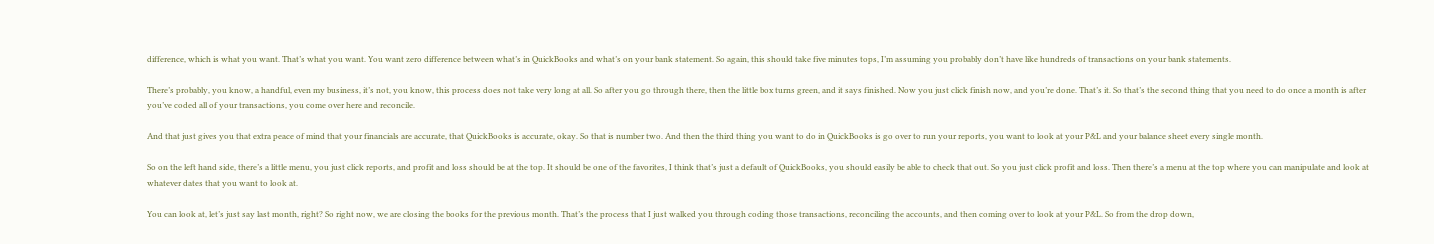difference, which is what you want. That’s what you want. You want zero difference between what’s in QuickBooks and what’s on your bank statement. So again, this should take five minutes tops, I’m assuming you probably don’t have like hundreds of transactions on your bank statements.

There’s probably, you know, a handful, even my business, it’s not, you know, this process does not take very long at all. So after you go through there, then the little box turns green, and it says finished. Now you just click finish now, and you’re done. That’s it. So that’s the second thing that you need to do once a month is after you’ve coded all of your transactions, you come over here and reconcile.

And that just gives you that extra peace of mind that your financials are accurate, that QuickBooks is accurate, okay. So that is number two. And then the third thing you want to do in QuickBooks is go over to run your reports, you want to look at your P&L and your balance sheet every single month.

So on the left hand side, there’s a little menu, you just click reports, and profit and loss should be at the top. It should be one of the favorites, I think that’s just a default of QuickBooks, you should easily be able to check that out. So you just click profit and loss. Then there’s a menu at the top where you can manipulate and look at whatever dates that you want to look at.

You can look at, let’s just say last month, right? So right now, we are closing the books for the previous month. That’s the process that I just walked you through coding those transactions, reconciling the accounts, and then coming over to look at your P&L. So from the drop down,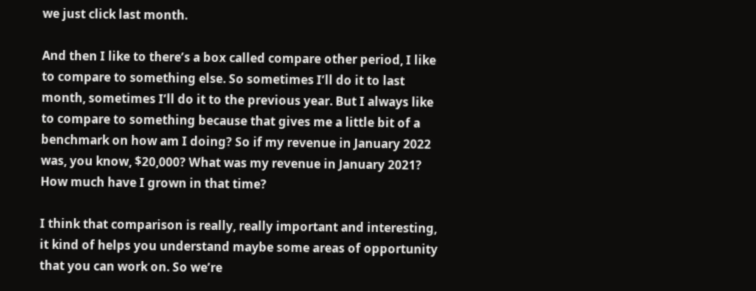we just click last month.

And then I like to there’s a box called compare other period, I like to compare to something else. So sometimes I’ll do it to last month, sometimes I’ll do it to the previous year. But I always like to compare to something because that gives me a little bit of a benchmark on how am I doing? So if my revenue in January 2022 was, you know, $20,000? What was my revenue in January 2021? How much have I grown in that time?

I think that comparison is really, really important and interesting, it kind of helps you understand maybe some areas of opportunity that you can work on. So we’re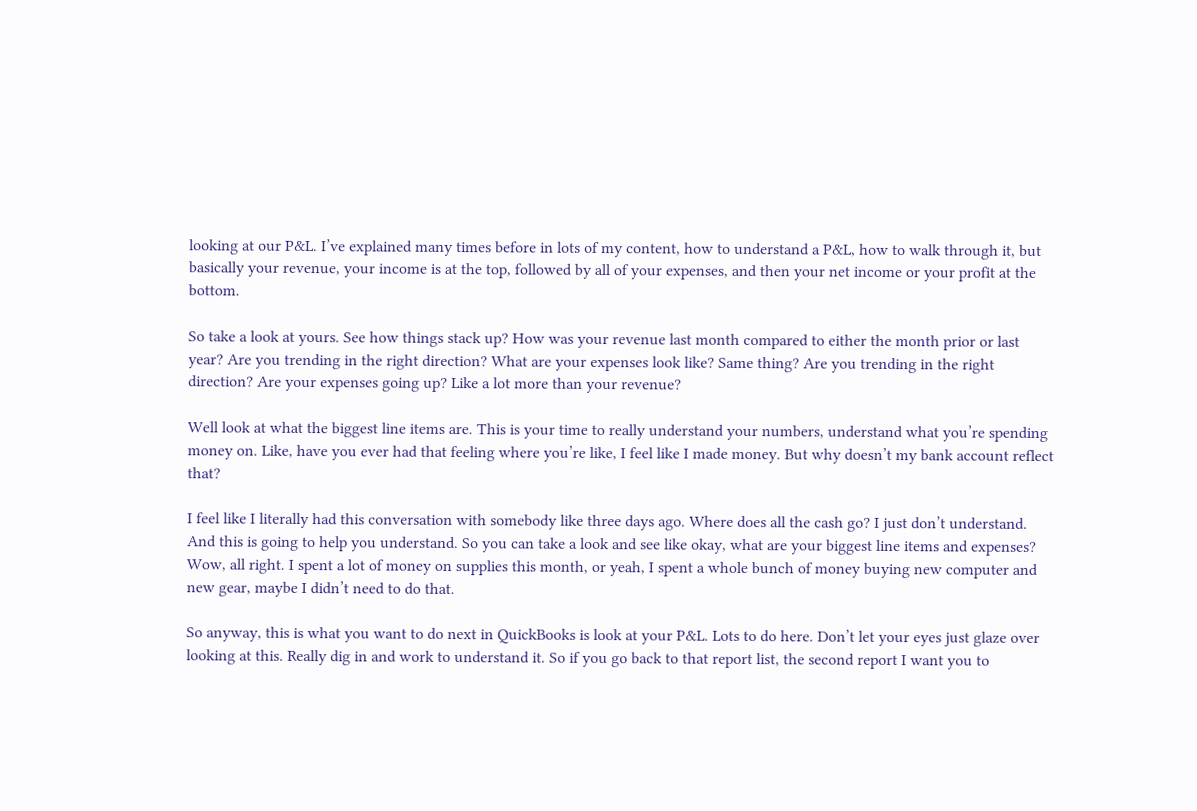looking at our P&L. I’ve explained many times before in lots of my content, how to understand a P&L, how to walk through it, but basically your revenue, your income is at the top, followed by all of your expenses, and then your net income or your profit at the bottom.

So take a look at yours. See how things stack up? How was your revenue last month compared to either the month prior or last year? Are you trending in the right direction? What are your expenses look like? Same thing? Are you trending in the right direction? Are your expenses going up? Like a lot more than your revenue?

Well look at what the biggest line items are. This is your time to really understand your numbers, understand what you’re spending money on. Like, have you ever had that feeling where you’re like, I feel like I made money. But why doesn’t my bank account reflect that?

I feel like I literally had this conversation with somebody like three days ago. Where does all the cash go? I just don’t understand. And this is going to help you understand. So you can take a look and see like okay, what are your biggest line items and expenses? Wow, all right. I spent a lot of money on supplies this month, or yeah, I spent a whole bunch of money buying new computer and new gear, maybe I didn’t need to do that.

So anyway, this is what you want to do next in QuickBooks is look at your P&L. Lots to do here. Don’t let your eyes just glaze over looking at this. Really dig in and work to understand it. So if you go back to that report list, the second report I want you to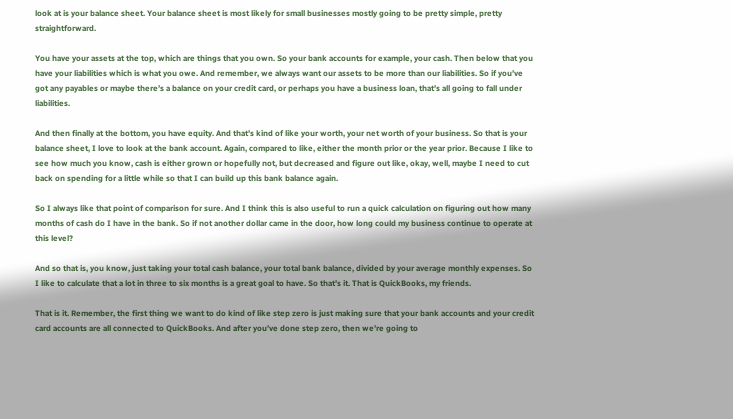look at is your balance sheet. Your balance sheet is most likely for small businesses mostly going to be pretty simple, pretty straightforward.

You have your assets at the top, which are things that you own. So your bank accounts for example, your cash. Then below that you have your liabilities which is what you owe. And remember, we always want our assets to be more than our liabilities. So if you’ve got any payables or maybe there’s a balance on your credit card, or perhaps you have a business loan, that’s all going to fall under liabilities.

And then finally at the bottom, you have equity. And that’s kind of like your worth, your net worth of your business. So that is your balance sheet, I love to look at the bank account. Again, compared to like, either the month prior or the year prior. Because I like to see how much you know, cash is either grown or hopefully not, but decreased and figure out like, okay, well, maybe I need to cut back on spending for a little while so that I can build up this bank balance again.

So I always like that point of comparison for sure. And I think this is also useful to run a quick calculation on figuring out how many months of cash do I have in the bank. So if not another dollar came in the door, how long could my business continue to operate at this level?

And so that is, you know, just taking your total cash balance, your total bank balance, divided by your average monthly expenses. So I like to calculate that a lot in three to six months is a great goal to have. So that’s it. That is QuickBooks, my friends.

That is it. Remember, the first thing we want to do kind of like step zero is just making sure that your bank accounts and your credit card accounts are all connected to QuickBooks. And after you’ve done step zero, then we’re going to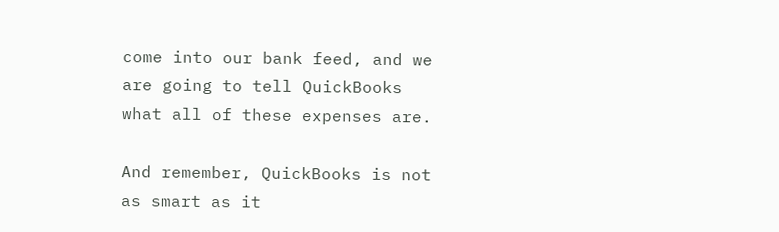come into our bank feed, and we are going to tell QuickBooks what all of these expenses are.

And remember, QuickBooks is not as smart as it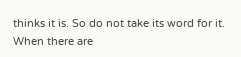thinks it is. So do not take its word for it. When there are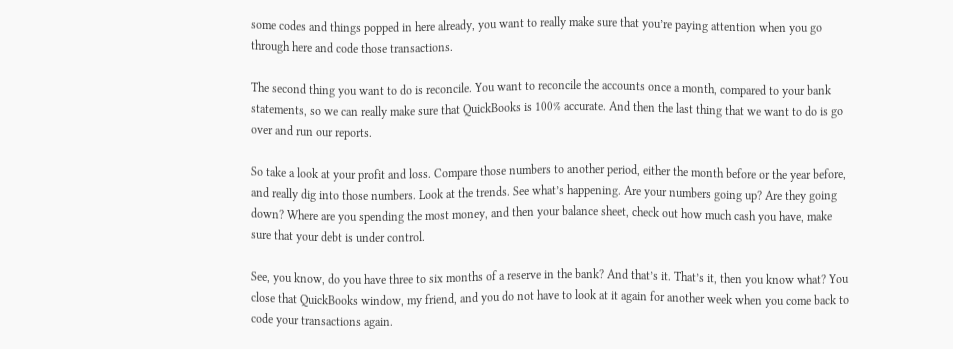some codes and things popped in here already, you want to really make sure that you’re paying attention when you go through here and code those transactions.

The second thing you want to do is reconcile. You want to reconcile the accounts once a month, compared to your bank statements, so we can really make sure that QuickBooks is 100% accurate. And then the last thing that we want to do is go over and run our reports.

So take a look at your profit and loss. Compare those numbers to another period, either the month before or the year before, and really dig into those numbers. Look at the trends. See what’s happening. Are your numbers going up? Are they going down? Where are you spending the most money, and then your balance sheet, check out how much cash you have, make sure that your debt is under control.

See, you know, do you have three to six months of a reserve in the bank? And that’s it. That’s it, then you know what? You close that QuickBooks window, my friend, and you do not have to look at it again for another week when you come back to code your transactions again.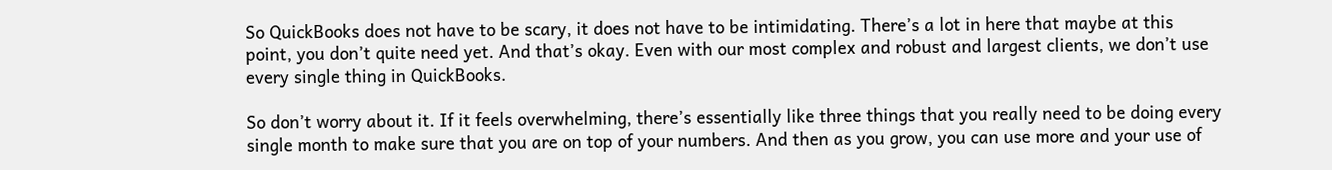So QuickBooks does not have to be scary, it does not have to be intimidating. There’s a lot in here that maybe at this point, you don’t quite need yet. And that’s okay. Even with our most complex and robust and largest clients, we don’t use every single thing in QuickBooks.

So don’t worry about it. If it feels overwhelming, there’s essentially like three things that you really need to be doing every single month to make sure that you are on top of your numbers. And then as you grow, you can use more and your use of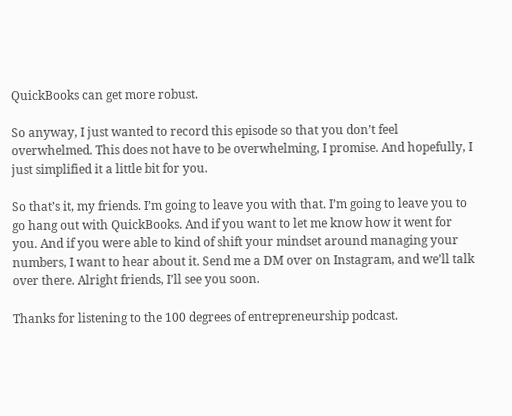QuickBooks can get more robust.

So anyway, I just wanted to record this episode so that you don’t feel overwhelmed. This does not have to be overwhelming, I promise. And hopefully, I just simplified it a little bit for you.

So that’s it, my friends. I’m going to leave you with that. I’m going to leave you to go hang out with QuickBooks. And if you want to let me know how it went for you. And if you were able to kind of shift your mindset around managing your numbers, I want to hear about it. Send me a DM over on Instagram, and we’ll talk over there. Alright friends, I’ll see you soon.

Thanks for listening to the 100 degrees of entrepreneurship podcast.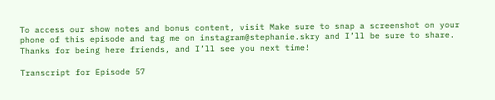To access our show notes and bonus content, visit Make sure to snap a screenshot on your phone of this episode and tag me on instagram@stephanie.skry and I’ll be sure to share. Thanks for being here friends, and I’ll see you next time!

Transcript for Episode 57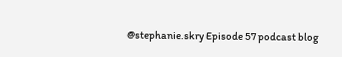@stephanie.skry Episode 57 podcast blog